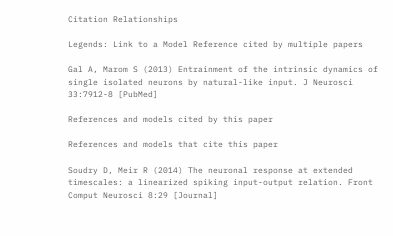Citation Relationships

Legends: Link to a Model Reference cited by multiple papers

Gal A, Marom S (2013) Entrainment of the intrinsic dynamics of single isolated neurons by natural-like input. J Neurosci 33:7912-8 [PubMed]

References and models cited by this paper

References and models that cite this paper

Soudry D, Meir R (2014) The neuronal response at extended timescales: a linearized spiking input-output relation. Front Comput Neurosci 8:29 [Journal]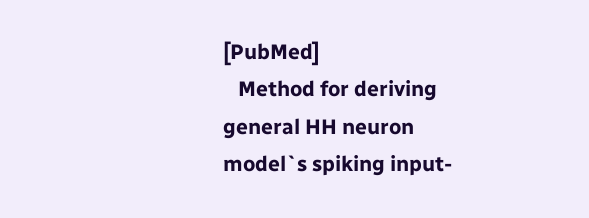[PubMed]
   Method for deriving general HH neuron model`s spiking input-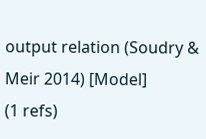output relation (Soudry & Meir 2014) [Model]
(1 refs)